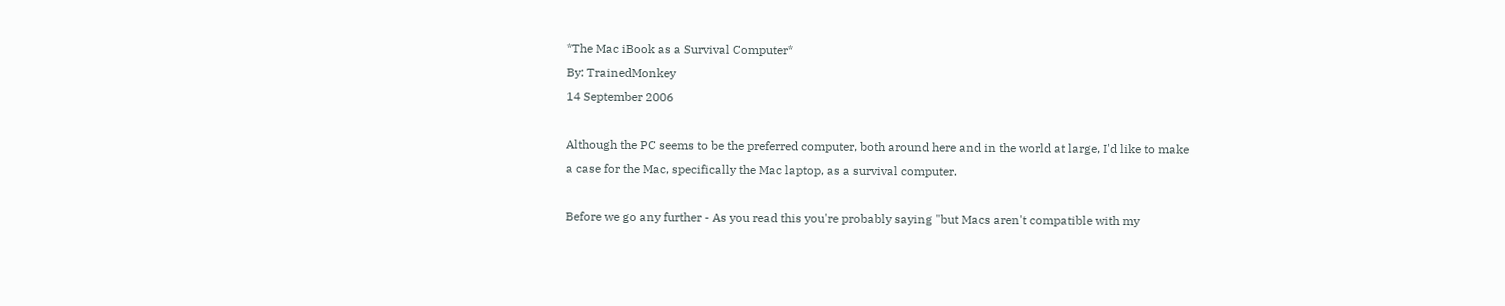*The Mac iBook as a Survival Computer*
By: TrainedMonkey
14 September 2006

Although the PC seems to be the preferred computer, both around here and in the world at large, I'd like to make a case for the Mac, specifically the Mac laptop, as a survival computer.

Before we go any further - As you read this you're probably saying "but Macs aren't compatible with my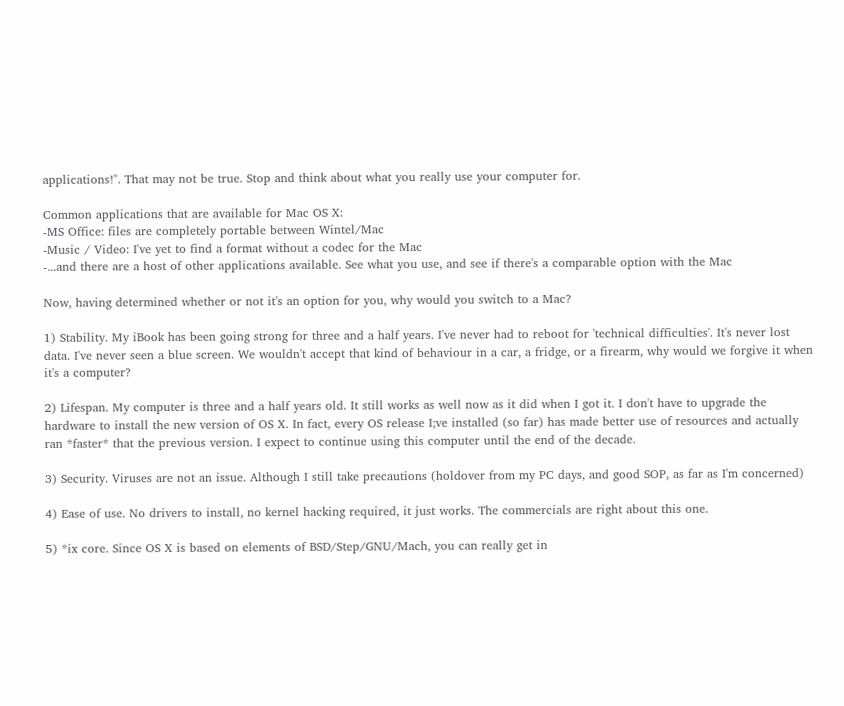applications!". That may not be true. Stop and think about what you really use your computer for.

Common applications that are available for Mac OS X:
-MS Office: files are completely portable between Wintel/Mac
-Music / Video: I've yet to find a format without a codec for the Mac
-...and there are a host of other applications available. See what you use, and see if there's a comparable option with the Mac

Now, having determined whether or not it's an option for you, why would you switch to a Mac?

1) Stability. My iBook has been going strong for three and a half years. I've never had to reboot for 'technical difficulties'. It's never lost data. I've never seen a blue screen. We wouldn't accept that kind of behaviour in a car, a fridge, or a firearm, why would we forgive it when it's a computer?

2) Lifespan. My computer is three and a half years old. It still works as well now as it did when I got it. I don't have to upgrade the hardware to install the new version of OS X. In fact, every OS release I;ve installed (so far) has made better use of resources and actually ran *faster* that the previous version. I expect to continue using this computer until the end of the decade.

3) Security. Viruses are not an issue. Although I still take precautions (holdover from my PC days, and good SOP, as far as I'm concerned)

4) Ease of use. No drivers to install, no kernel hacking required, it just works. The commercials are right about this one.

5) *ix core. Since OS X is based on elements of BSD/Step/GNU/Mach, you can really get in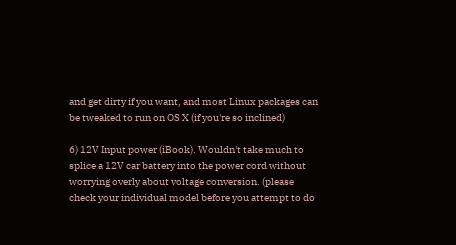and get dirty if you want, and most Linux packages can be tweaked to run on OS X (if you're so inclined)

6) 12V Input power (iBook). Wouldn't take much to splice a 12V car battery into the power cord without worrying overly about voltage conversion. (please check your individual model before you attempt to do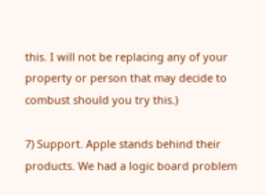this. I will not be replacing any of your property or person that may decide to combust should you try this.)

7) Support. Apple stands behind their products. We had a logic board problem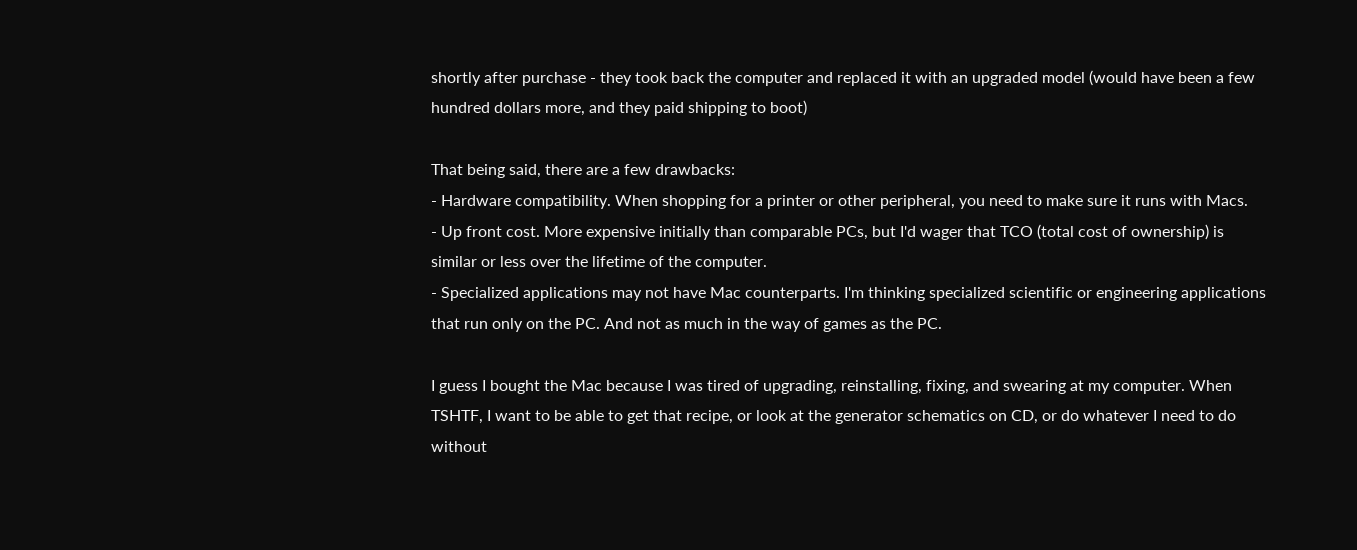shortly after purchase - they took back the computer and replaced it with an upgraded model (would have been a few hundred dollars more, and they paid shipping to boot)

That being said, there are a few drawbacks:
- Hardware compatibility. When shopping for a printer or other peripheral, you need to make sure it runs with Macs.
- Up front cost. More expensive initially than comparable PCs, but I'd wager that TCO (total cost of ownership) is similar or less over the lifetime of the computer.
- Specialized applications may not have Mac counterparts. I'm thinking specialized scientific or engineering applications that run only on the PC. And not as much in the way of games as the PC.

I guess I bought the Mac because I was tired of upgrading, reinstalling, fixing, and swearing at my computer. When TSHTF, I want to be able to get that recipe, or look at the generator schematics on CD, or do whatever I need to do without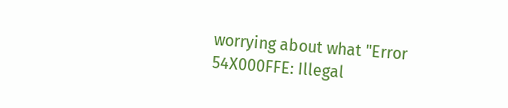worrying about what "Error 54X000FFE: Illegal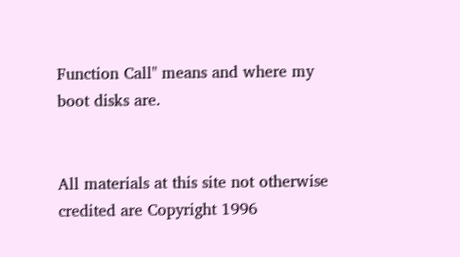Function Call" means and where my boot disks are.


All materials at this site not otherwise credited are Copyright 1996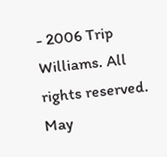- 2006 Trip Williams. All rights reserved. May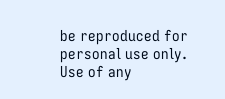be reproduced for personal use only. Use of any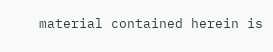material contained herein is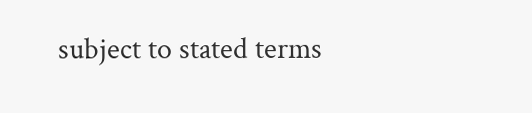subject to stated terms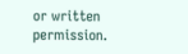or written permission.